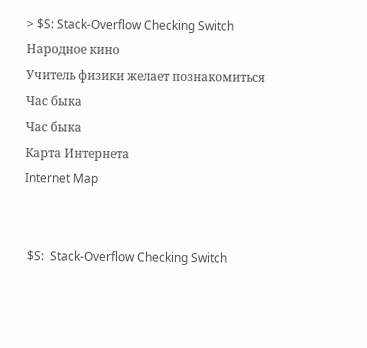> $S: Stack-Overflow Checking Switch
Народное кино
Учитель физики желает познакомиться
Час быка
Час быка
Карта Интернета
Internet Map


 $S:  Stack-Overflow Checking Switch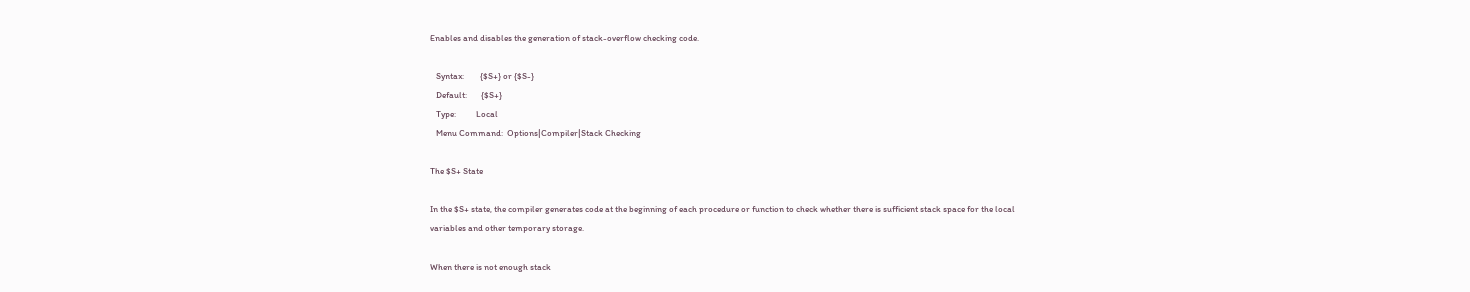Enables and disables the generation of stack-overflow checking code.

   Syntax:        {$S+} or {$S-}
   Default:       {$S+}
   Type:          Local
   Menu Command:  Options|Compiler|Stack Checking

The $S+ State

In the $S+ state, the compiler generates code at the beginning of each procedure or function to check whether there is sufficient stack space for the local variables and other temporary storage.

When there is not enough stack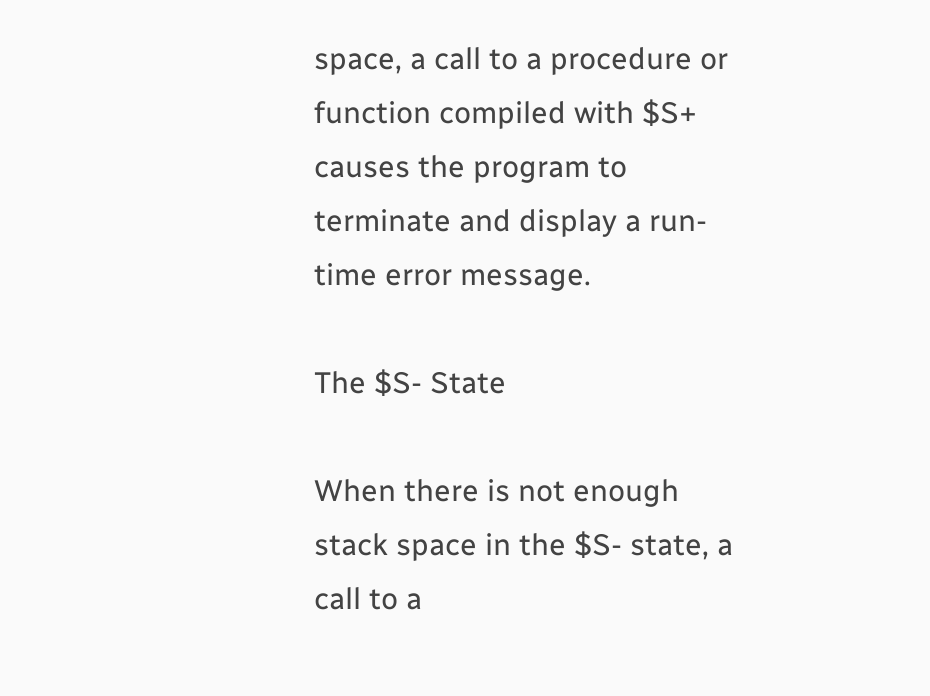space, a call to a procedure or function compiled with $S+ causes the program to terminate and display a run-time error message.

The $S- State

When there is not enough stack space in the $S- state, a call to a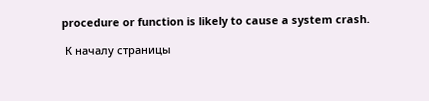procedure or function is likely to cause a system crash.

 К началу страницы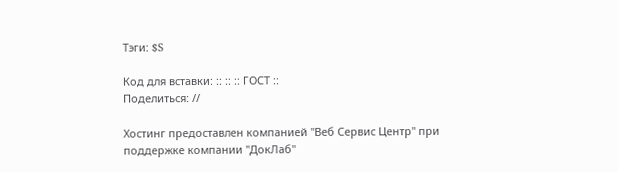Тэги: $S

Код для вставки: :: :: :: ГОСТ ::
Поделиться: //

Хостинг предоставлен компанией "Веб Сервис Центр" при поддержке компании "ДокЛаб"